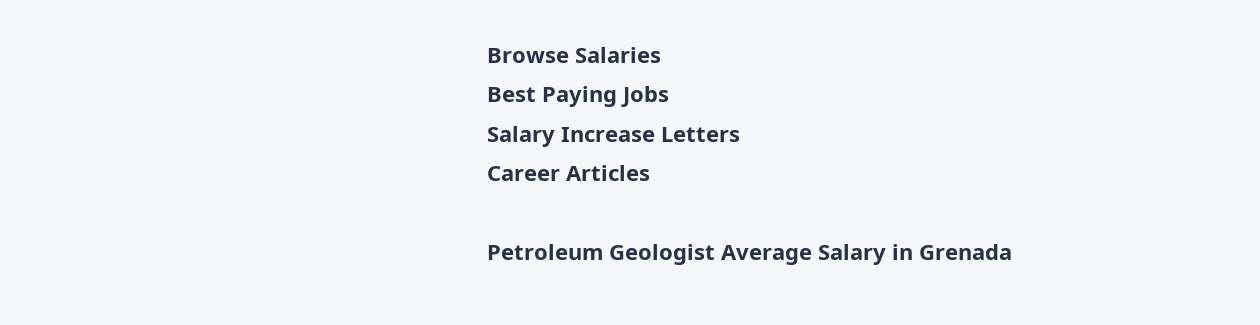Browse Salaries
Best Paying Jobs
Salary Increase Letters
Career Articles

Petroleum Geologist Average Salary in Grenada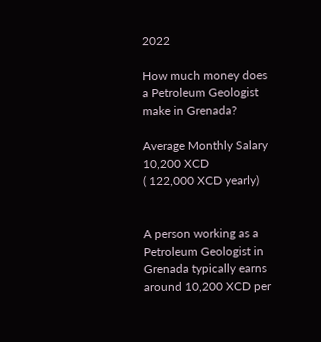2022

How much money does a Petroleum Geologist make in Grenada?

Average Monthly Salary
10,200 XCD
( 122,000 XCD yearly)


A person working as a Petroleum Geologist in Grenada typically earns around 10,200 XCD per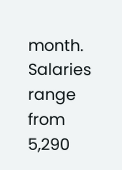month. Salaries range from 5,290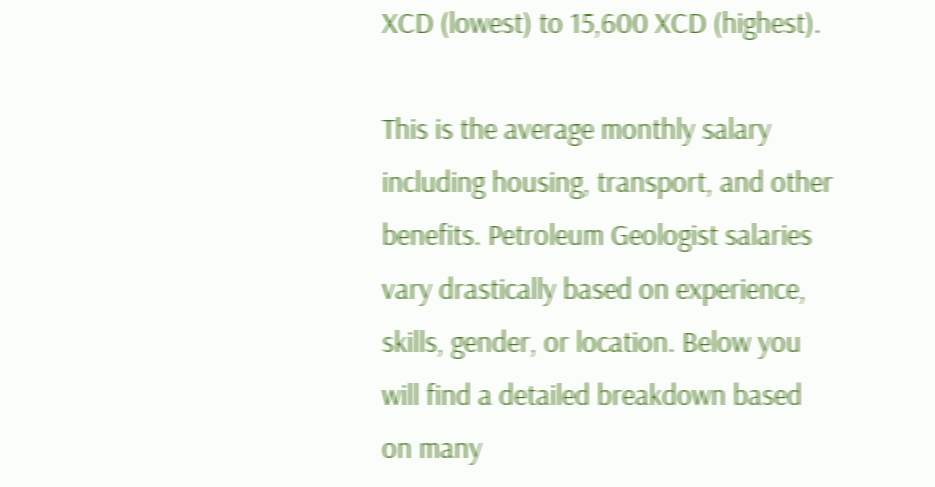XCD (lowest) to 15,600 XCD (highest).

This is the average monthly salary including housing, transport, and other benefits. Petroleum Geologist salaries vary drastically based on experience, skills, gender, or location. Below you will find a detailed breakdown based on many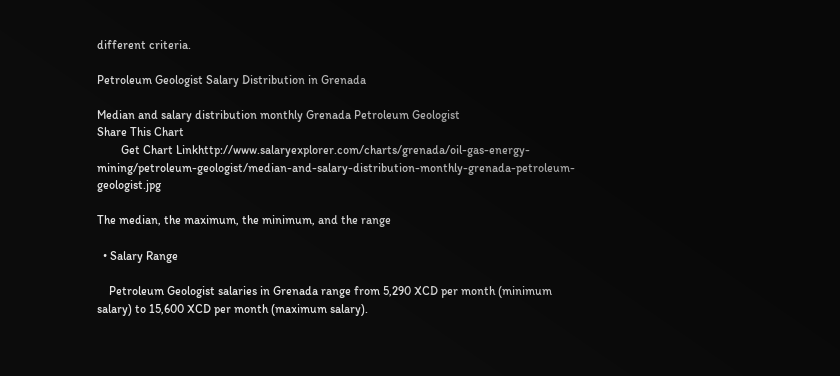different criteria.

Petroleum Geologist Salary Distribution in Grenada

Median and salary distribution monthly Grenada Petroleum Geologist
Share This Chart
        Get Chart Linkhttp://www.salaryexplorer.com/charts/grenada/oil-gas-energy-mining/petroleum-geologist/median-and-salary-distribution-monthly-grenada-petroleum-geologist.jpg

The median, the maximum, the minimum, and the range

  • Salary Range

    Petroleum Geologist salaries in Grenada range from 5,290 XCD per month (minimum salary) to 15,600 XCD per month (maximum salary).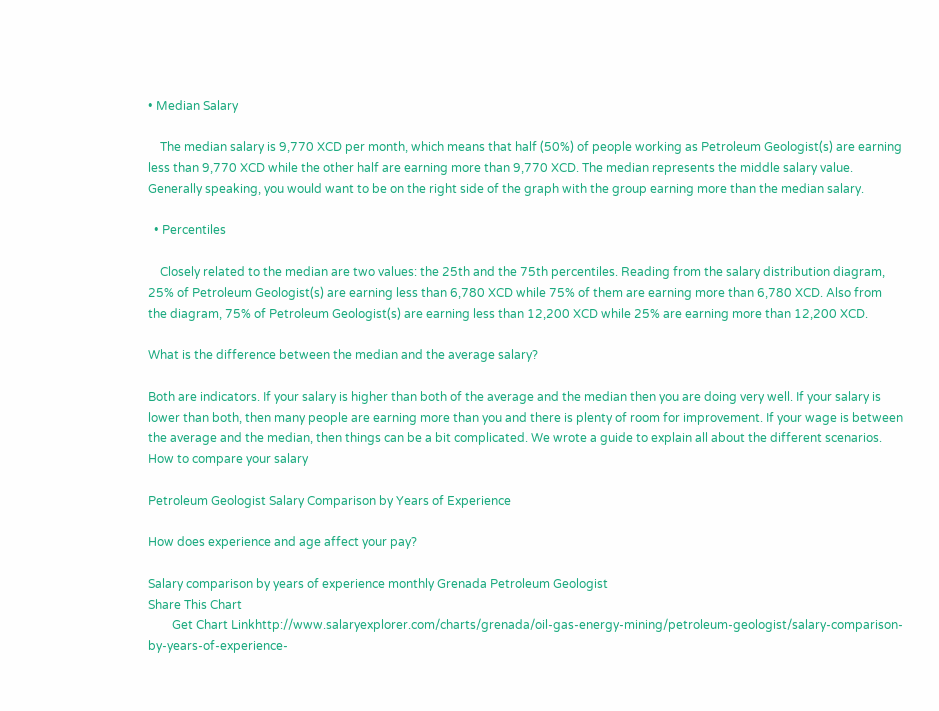• Median Salary

    The median salary is 9,770 XCD per month, which means that half (50%) of people working as Petroleum Geologist(s) are earning less than 9,770 XCD while the other half are earning more than 9,770 XCD. The median represents the middle salary value. Generally speaking, you would want to be on the right side of the graph with the group earning more than the median salary.

  • Percentiles

    Closely related to the median are two values: the 25th and the 75th percentiles. Reading from the salary distribution diagram, 25% of Petroleum Geologist(s) are earning less than 6,780 XCD while 75% of them are earning more than 6,780 XCD. Also from the diagram, 75% of Petroleum Geologist(s) are earning less than 12,200 XCD while 25% are earning more than 12,200 XCD.

What is the difference between the median and the average salary?

Both are indicators. If your salary is higher than both of the average and the median then you are doing very well. If your salary is lower than both, then many people are earning more than you and there is plenty of room for improvement. If your wage is between the average and the median, then things can be a bit complicated. We wrote a guide to explain all about the different scenarios. How to compare your salary

Petroleum Geologist Salary Comparison by Years of Experience

How does experience and age affect your pay?

Salary comparison by years of experience monthly Grenada Petroleum Geologist
Share This Chart
        Get Chart Linkhttp://www.salaryexplorer.com/charts/grenada/oil-gas-energy-mining/petroleum-geologist/salary-comparison-by-years-of-experience-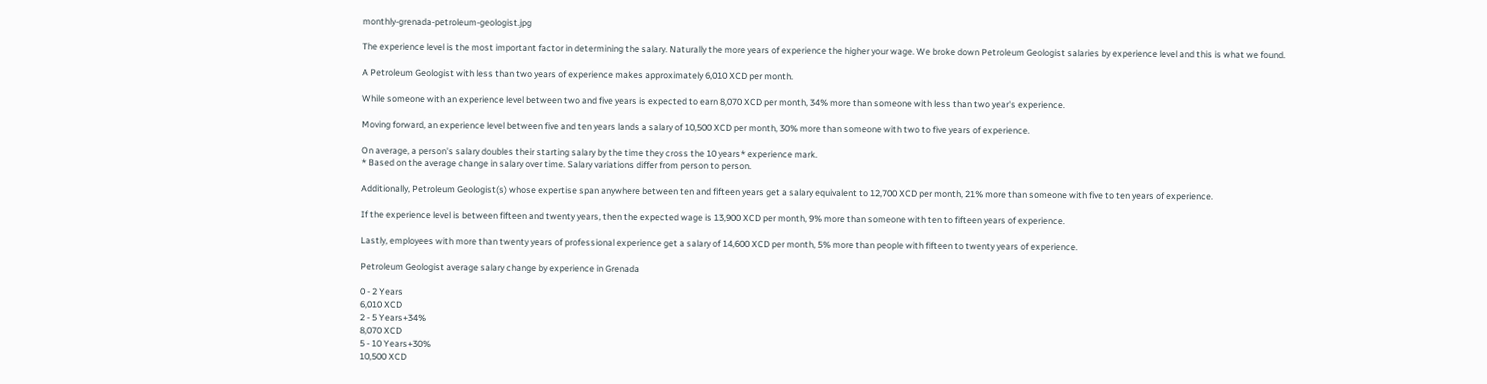monthly-grenada-petroleum-geologist.jpg

The experience level is the most important factor in determining the salary. Naturally the more years of experience the higher your wage. We broke down Petroleum Geologist salaries by experience level and this is what we found.

A Petroleum Geologist with less than two years of experience makes approximately 6,010 XCD per month.

While someone with an experience level between two and five years is expected to earn 8,070 XCD per month, 34% more than someone with less than two year's experience.

Moving forward, an experience level between five and ten years lands a salary of 10,500 XCD per month, 30% more than someone with two to five years of experience.

On average, a person's salary doubles their starting salary by the time they cross the 10 years* experience mark.
* Based on the average change in salary over time. Salary variations differ from person to person.

Additionally, Petroleum Geologist(s) whose expertise span anywhere between ten and fifteen years get a salary equivalent to 12,700 XCD per month, 21% more than someone with five to ten years of experience.

If the experience level is between fifteen and twenty years, then the expected wage is 13,900 XCD per month, 9% more than someone with ten to fifteen years of experience.

Lastly, employees with more than twenty years of professional experience get a salary of 14,600 XCD per month, 5% more than people with fifteen to twenty years of experience.

Petroleum Geologist average salary change by experience in Grenada

0 - 2 Years
6,010 XCD
2 - 5 Years+34%
8,070 XCD
5 - 10 Years+30%
10,500 XCD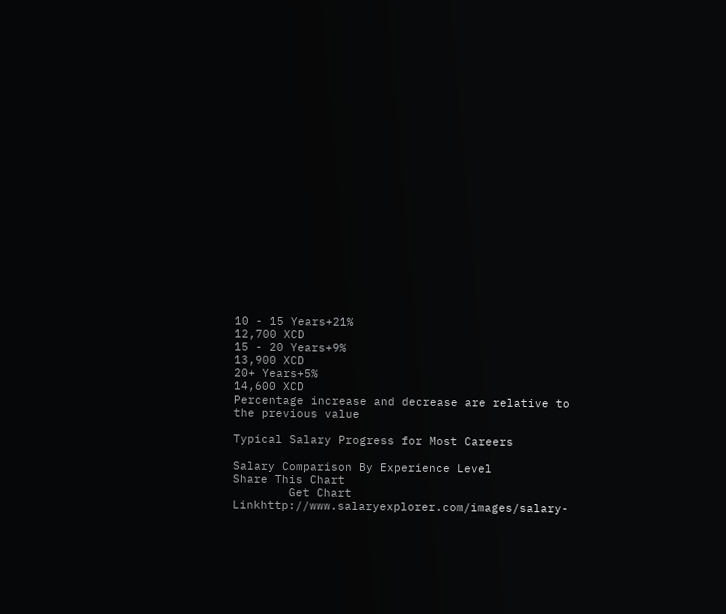10 - 15 Years+21%
12,700 XCD
15 - 20 Years+9%
13,900 XCD
20+ Years+5%
14,600 XCD
Percentage increase and decrease are relative to the previous value

Typical Salary Progress for Most Careers

Salary Comparison By Experience Level
Share This Chart
        Get Chart Linkhttp://www.salaryexplorer.com/images/salary-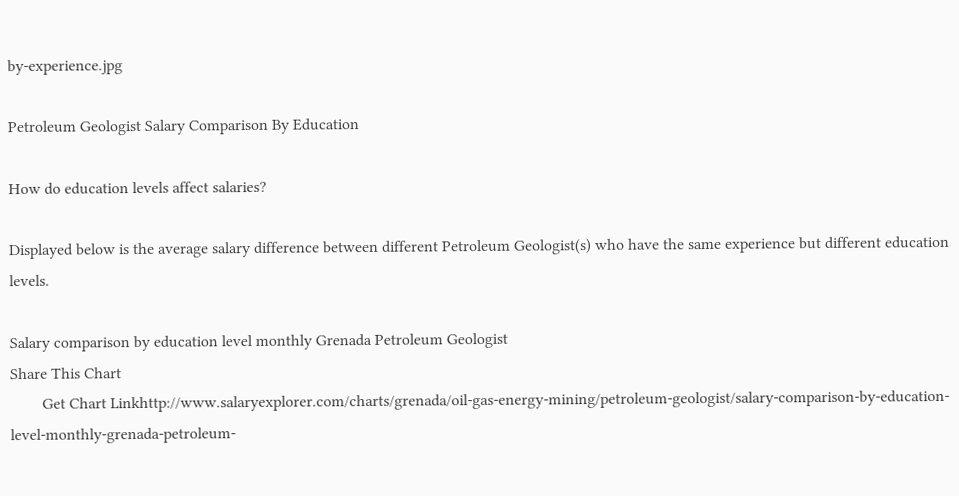by-experience.jpg

Petroleum Geologist Salary Comparison By Education

How do education levels affect salaries?

Displayed below is the average salary difference between different Petroleum Geologist(s) who have the same experience but different education levels.

Salary comparison by education level monthly Grenada Petroleum Geologist
Share This Chart
        Get Chart Linkhttp://www.salaryexplorer.com/charts/grenada/oil-gas-energy-mining/petroleum-geologist/salary-comparison-by-education-level-monthly-grenada-petroleum-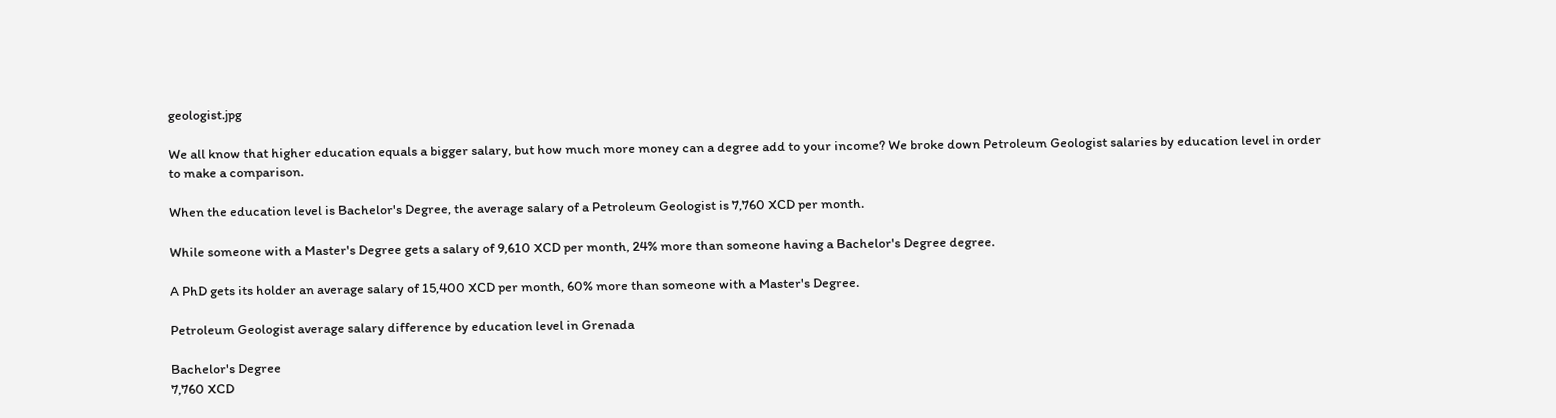geologist.jpg

We all know that higher education equals a bigger salary, but how much more money can a degree add to your income? We broke down Petroleum Geologist salaries by education level in order to make a comparison.

When the education level is Bachelor's Degree, the average salary of a Petroleum Geologist is 7,760 XCD per month.

While someone with a Master's Degree gets a salary of 9,610 XCD per month, 24% more than someone having a Bachelor's Degree degree.

A PhD gets its holder an average salary of 15,400 XCD per month, 60% more than someone with a Master's Degree.

Petroleum Geologist average salary difference by education level in Grenada

Bachelor's Degree
7,760 XCD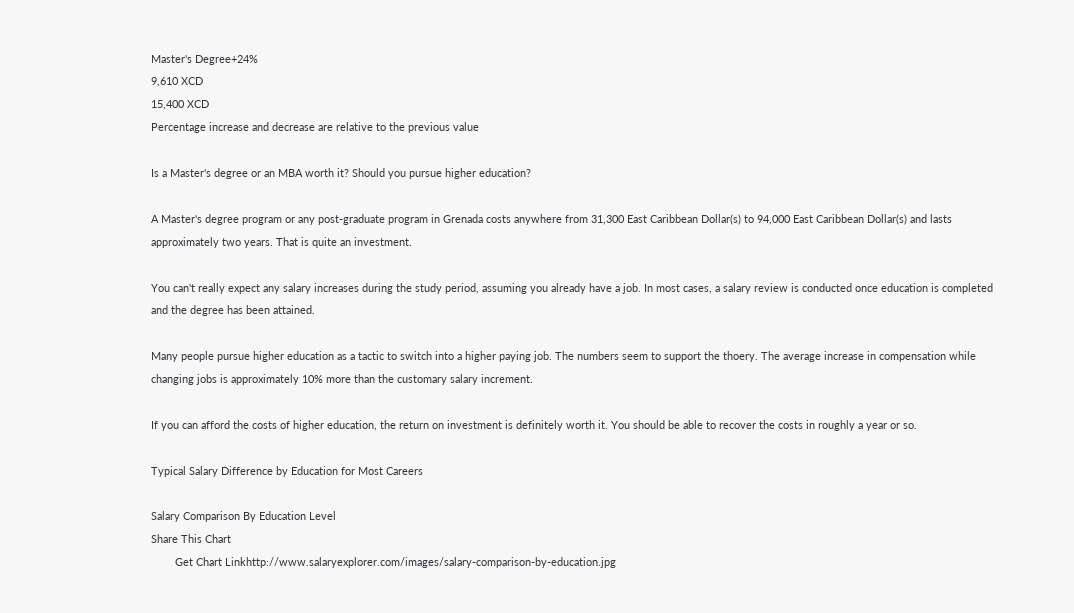Master's Degree+24%
9,610 XCD
15,400 XCD
Percentage increase and decrease are relative to the previous value

Is a Master's degree or an MBA worth it? Should you pursue higher education?

A Master's degree program or any post-graduate program in Grenada costs anywhere from 31,300 East Caribbean Dollar(s) to 94,000 East Caribbean Dollar(s) and lasts approximately two years. That is quite an investment.

You can't really expect any salary increases during the study period, assuming you already have a job. In most cases, a salary review is conducted once education is completed and the degree has been attained.

Many people pursue higher education as a tactic to switch into a higher paying job. The numbers seem to support the thoery. The average increase in compensation while changing jobs is approximately 10% more than the customary salary increment.

If you can afford the costs of higher education, the return on investment is definitely worth it. You should be able to recover the costs in roughly a year or so.

Typical Salary Difference by Education for Most Careers

Salary Comparison By Education Level
Share This Chart
        Get Chart Linkhttp://www.salaryexplorer.com/images/salary-comparison-by-education.jpg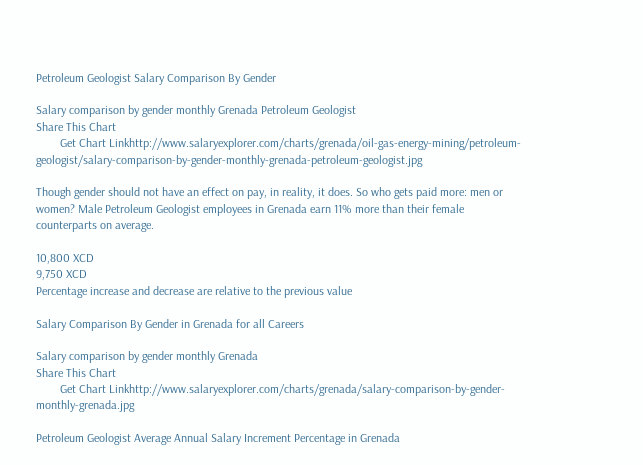Petroleum Geologist Salary Comparison By Gender

Salary comparison by gender monthly Grenada Petroleum Geologist
Share This Chart
        Get Chart Linkhttp://www.salaryexplorer.com/charts/grenada/oil-gas-energy-mining/petroleum-geologist/salary-comparison-by-gender-monthly-grenada-petroleum-geologist.jpg

Though gender should not have an effect on pay, in reality, it does. So who gets paid more: men or women? Male Petroleum Geologist employees in Grenada earn 11% more than their female counterparts on average.

10,800 XCD
9,750 XCD
Percentage increase and decrease are relative to the previous value

Salary Comparison By Gender in Grenada for all Careers

Salary comparison by gender monthly Grenada
Share This Chart
        Get Chart Linkhttp://www.salaryexplorer.com/charts/grenada/salary-comparison-by-gender-monthly-grenada.jpg

Petroleum Geologist Average Annual Salary Increment Percentage in Grenada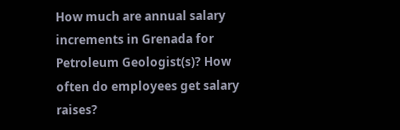How much are annual salary increments in Grenada for Petroleum Geologist(s)? How often do employees get salary raises?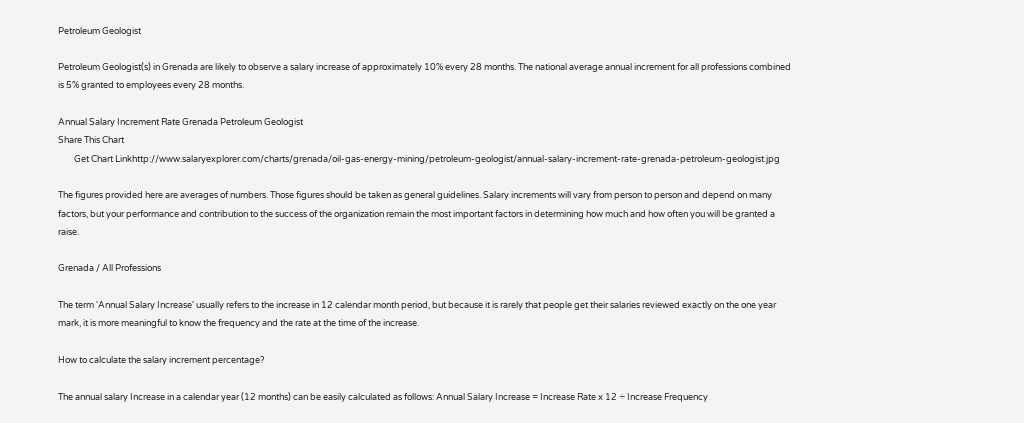Petroleum Geologist

Petroleum Geologist(s) in Grenada are likely to observe a salary increase of approximately 10% every 28 months. The national average annual increment for all professions combined is 5% granted to employees every 28 months.

Annual Salary Increment Rate Grenada Petroleum Geologist
Share This Chart
        Get Chart Linkhttp://www.salaryexplorer.com/charts/grenada/oil-gas-energy-mining/petroleum-geologist/annual-salary-increment-rate-grenada-petroleum-geologist.jpg

The figures provided here are averages of numbers. Those figures should be taken as general guidelines. Salary increments will vary from person to person and depend on many factors, but your performance and contribution to the success of the organization remain the most important factors in determining how much and how often you will be granted a raise.

Grenada / All Professions

The term 'Annual Salary Increase' usually refers to the increase in 12 calendar month period, but because it is rarely that people get their salaries reviewed exactly on the one year mark, it is more meaningful to know the frequency and the rate at the time of the increase.

How to calculate the salary increment percentage?

The annual salary Increase in a calendar year (12 months) can be easily calculated as follows: Annual Salary Increase = Increase Rate x 12 ÷ Increase Frequency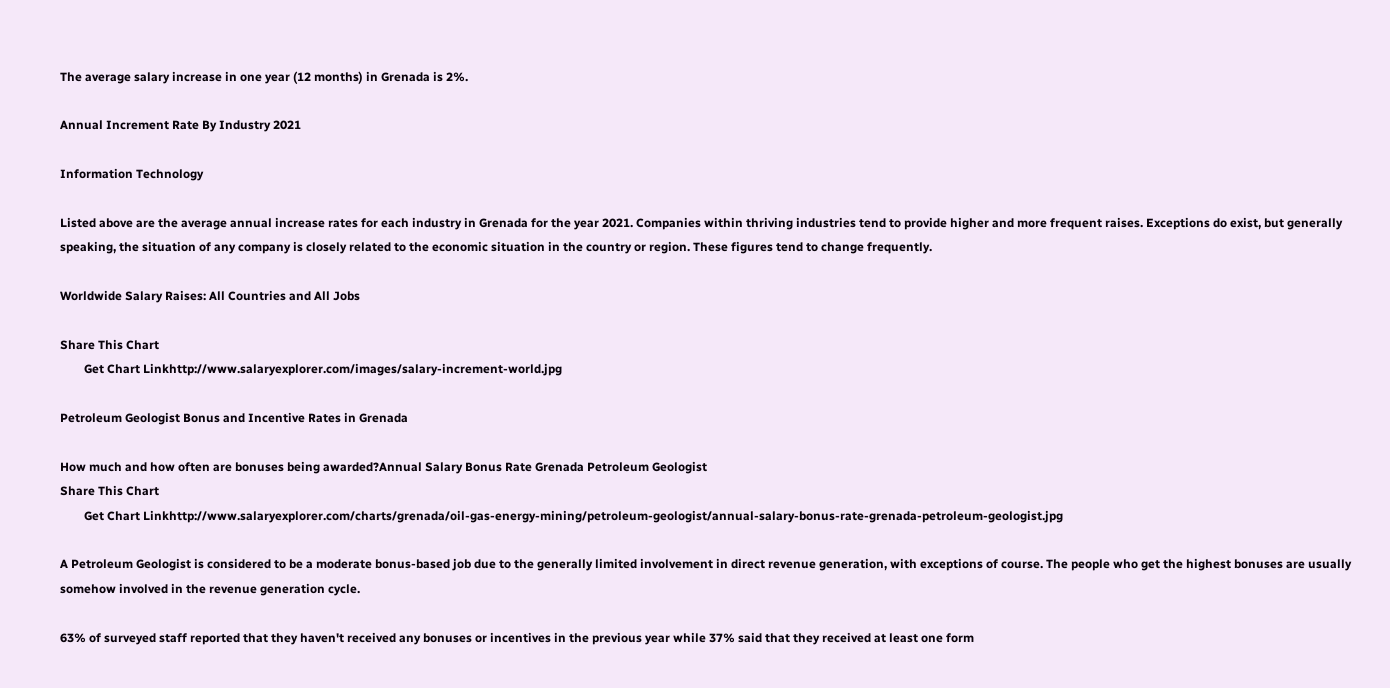The average salary increase in one year (12 months) in Grenada is 2%.

Annual Increment Rate By Industry 2021

Information Technology

Listed above are the average annual increase rates for each industry in Grenada for the year 2021. Companies within thriving industries tend to provide higher and more frequent raises. Exceptions do exist, but generally speaking, the situation of any company is closely related to the economic situation in the country or region. These figures tend to change frequently.

Worldwide Salary Raises: All Countries and All Jobs

Share This Chart
        Get Chart Linkhttp://www.salaryexplorer.com/images/salary-increment-world.jpg

Petroleum Geologist Bonus and Incentive Rates in Grenada

How much and how often are bonuses being awarded?Annual Salary Bonus Rate Grenada Petroleum Geologist
Share This Chart
        Get Chart Linkhttp://www.salaryexplorer.com/charts/grenada/oil-gas-energy-mining/petroleum-geologist/annual-salary-bonus-rate-grenada-petroleum-geologist.jpg

A Petroleum Geologist is considered to be a moderate bonus-based job due to the generally limited involvement in direct revenue generation, with exceptions of course. The people who get the highest bonuses are usually somehow involved in the revenue generation cycle.

63% of surveyed staff reported that they haven't received any bonuses or incentives in the previous year while 37% said that they received at least one form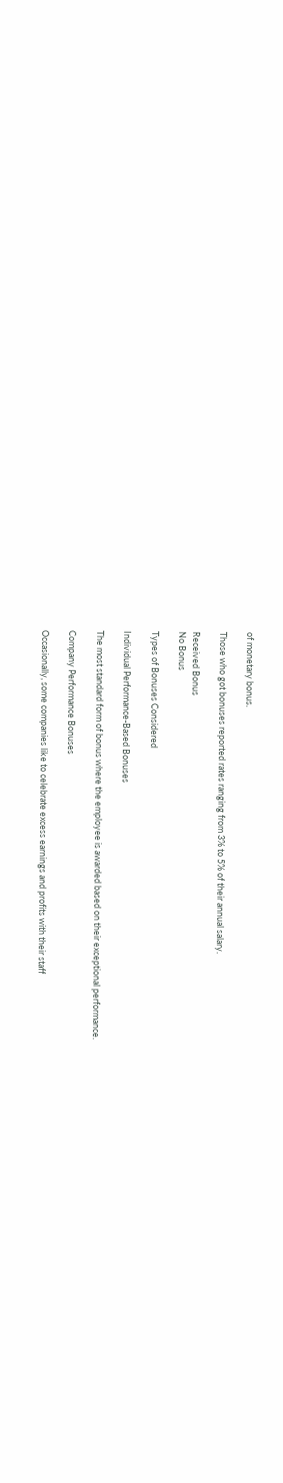of monetary bonus.

Those who got bonuses reported rates ranging from 3% to 5% of their annual salary.

Received Bonus
No Bonus

Types of Bonuses Considered

Individual Performance-Based Bonuses

The most standard form of bonus where the employee is awarded based on their exceptional performance.

Company Performance Bonuses

Occasionally, some companies like to celebrate excess earnings and profits with their staff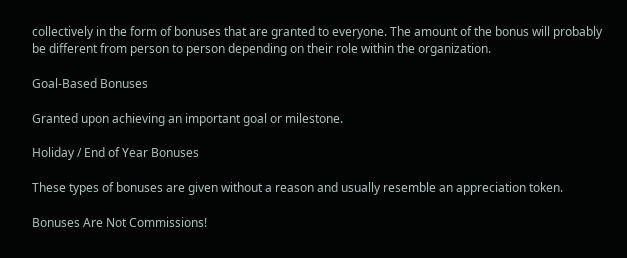collectively in the form of bonuses that are granted to everyone. The amount of the bonus will probably be different from person to person depending on their role within the organization.

Goal-Based Bonuses

Granted upon achieving an important goal or milestone.

Holiday / End of Year Bonuses

These types of bonuses are given without a reason and usually resemble an appreciation token.

Bonuses Are Not Commissions!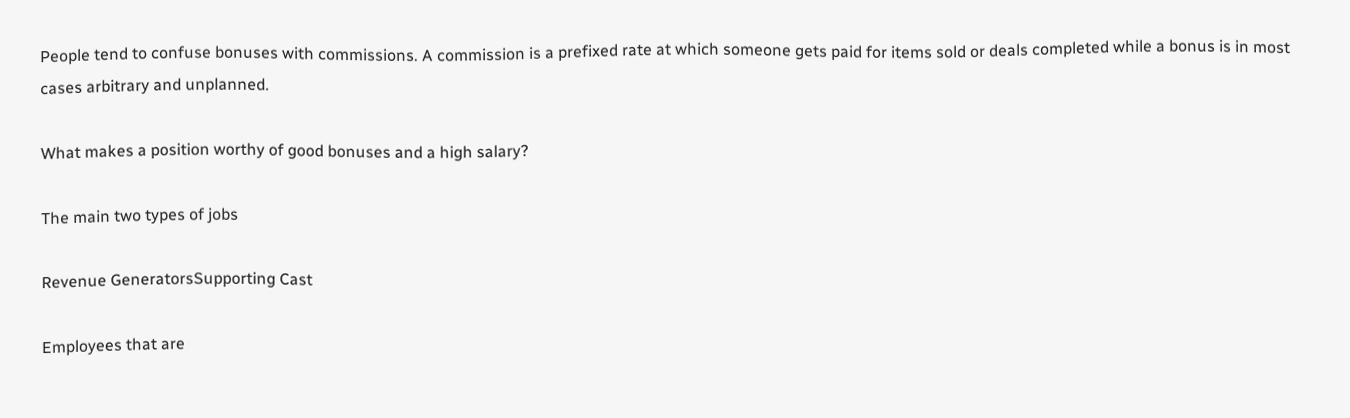People tend to confuse bonuses with commissions. A commission is a prefixed rate at which someone gets paid for items sold or deals completed while a bonus is in most cases arbitrary and unplanned.

What makes a position worthy of good bonuses and a high salary?

The main two types of jobs

Revenue GeneratorsSupporting Cast

Employees that are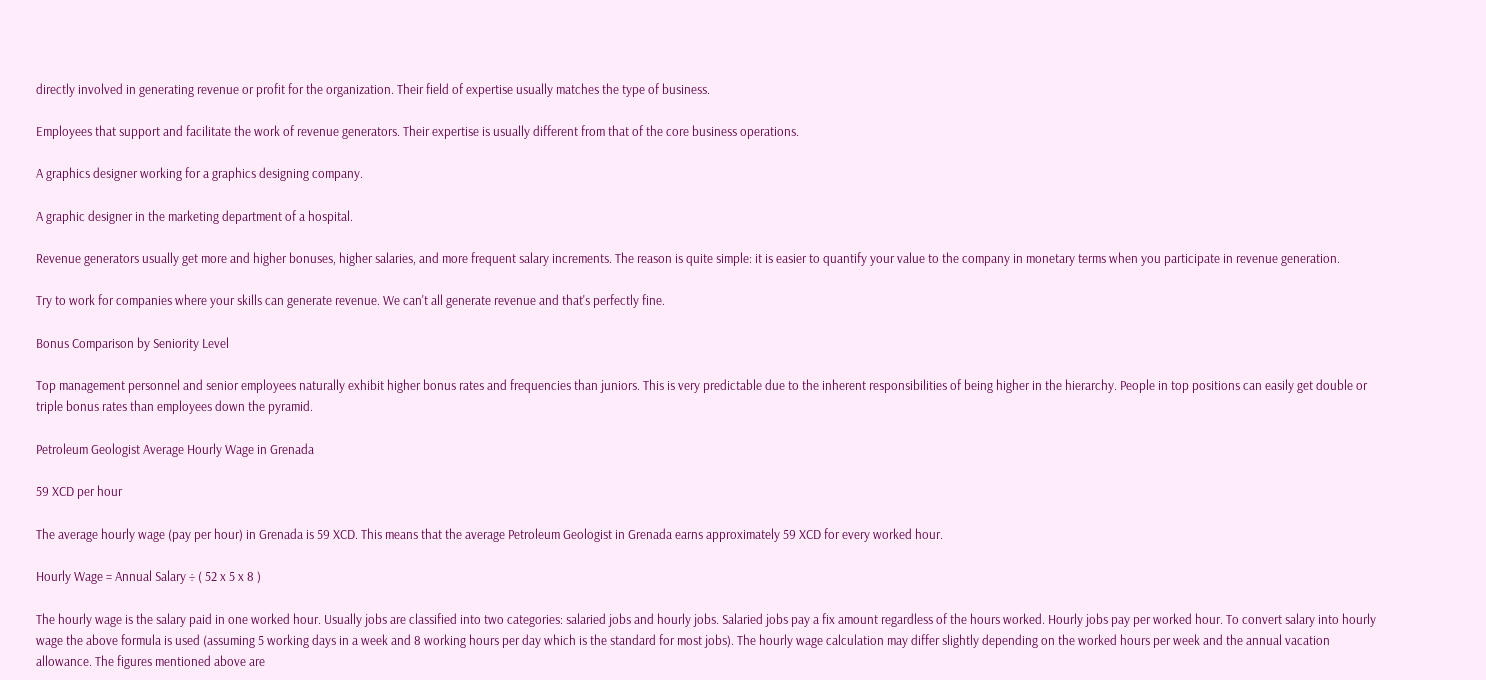directly involved in generating revenue or profit for the organization. Their field of expertise usually matches the type of business.

Employees that support and facilitate the work of revenue generators. Their expertise is usually different from that of the core business operations.

A graphics designer working for a graphics designing company.

A graphic designer in the marketing department of a hospital.

Revenue generators usually get more and higher bonuses, higher salaries, and more frequent salary increments. The reason is quite simple: it is easier to quantify your value to the company in monetary terms when you participate in revenue generation.

Try to work for companies where your skills can generate revenue. We can't all generate revenue and that's perfectly fine.

Bonus Comparison by Seniority Level

Top management personnel and senior employees naturally exhibit higher bonus rates and frequencies than juniors. This is very predictable due to the inherent responsibilities of being higher in the hierarchy. People in top positions can easily get double or triple bonus rates than employees down the pyramid.

Petroleum Geologist Average Hourly Wage in Grenada

59 XCD per hour

The average hourly wage (pay per hour) in Grenada is 59 XCD. This means that the average Petroleum Geologist in Grenada earns approximately 59 XCD for every worked hour.

Hourly Wage = Annual Salary ÷ ( 52 x 5 x 8 )

The hourly wage is the salary paid in one worked hour. Usually jobs are classified into two categories: salaried jobs and hourly jobs. Salaried jobs pay a fix amount regardless of the hours worked. Hourly jobs pay per worked hour. To convert salary into hourly wage the above formula is used (assuming 5 working days in a week and 8 working hours per day which is the standard for most jobs). The hourly wage calculation may differ slightly depending on the worked hours per week and the annual vacation allowance. The figures mentioned above are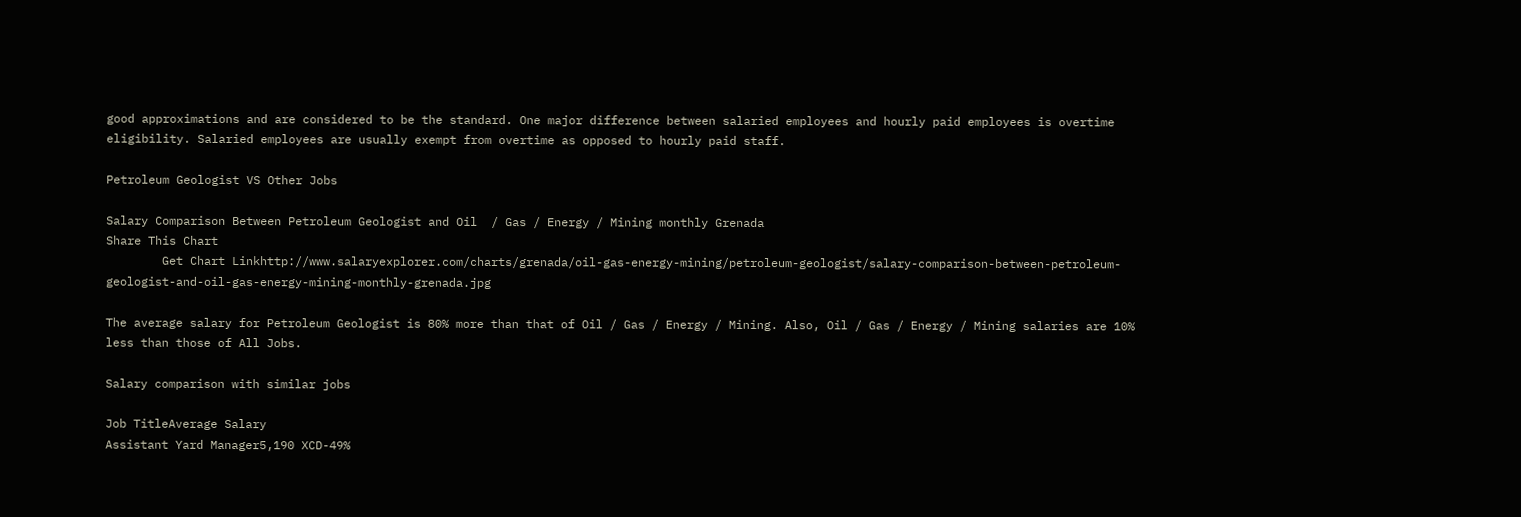good approximations and are considered to be the standard. One major difference between salaried employees and hourly paid employees is overtime eligibility. Salaried employees are usually exempt from overtime as opposed to hourly paid staff.

Petroleum Geologist VS Other Jobs

Salary Comparison Between Petroleum Geologist and Oil  / Gas / Energy / Mining monthly Grenada
Share This Chart
        Get Chart Linkhttp://www.salaryexplorer.com/charts/grenada/oil-gas-energy-mining/petroleum-geologist/salary-comparison-between-petroleum-geologist-and-oil-gas-energy-mining-monthly-grenada.jpg

The average salary for Petroleum Geologist is 80% more than that of Oil / Gas / Energy / Mining. Also, Oil / Gas / Energy / Mining salaries are 10% less than those of All Jobs.

Salary comparison with similar jobs

Job TitleAverage Salary
Assistant Yard Manager5,190 XCD-49%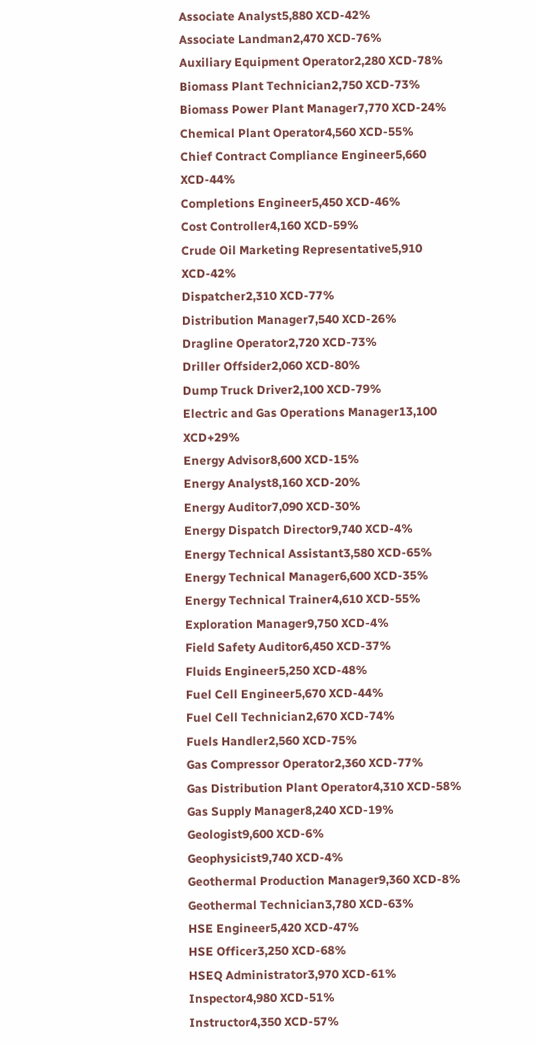Associate Analyst5,880 XCD-42%
Associate Landman2,470 XCD-76%
Auxiliary Equipment Operator2,280 XCD-78%
Biomass Plant Technician2,750 XCD-73%
Biomass Power Plant Manager7,770 XCD-24%
Chemical Plant Operator4,560 XCD-55%
Chief Contract Compliance Engineer5,660 XCD-44%
Completions Engineer5,450 XCD-46%
Cost Controller4,160 XCD-59%
Crude Oil Marketing Representative5,910 XCD-42%
Dispatcher2,310 XCD-77%
Distribution Manager7,540 XCD-26%
Dragline Operator2,720 XCD-73%
Driller Offsider2,060 XCD-80%
Dump Truck Driver2,100 XCD-79%
Electric and Gas Operations Manager13,100 XCD+29%
Energy Advisor8,600 XCD-15%
Energy Analyst8,160 XCD-20%
Energy Auditor7,090 XCD-30%
Energy Dispatch Director9,740 XCD-4%
Energy Technical Assistant3,580 XCD-65%
Energy Technical Manager6,600 XCD-35%
Energy Technical Trainer4,610 XCD-55%
Exploration Manager9,750 XCD-4%
Field Safety Auditor6,450 XCD-37%
Fluids Engineer5,250 XCD-48%
Fuel Cell Engineer5,670 XCD-44%
Fuel Cell Technician2,670 XCD-74%
Fuels Handler2,560 XCD-75%
Gas Compressor Operator2,360 XCD-77%
Gas Distribution Plant Operator4,310 XCD-58%
Gas Supply Manager8,240 XCD-19%
Geologist9,600 XCD-6%
Geophysicist9,740 XCD-4%
Geothermal Production Manager9,360 XCD-8%
Geothermal Technician3,780 XCD-63%
HSE Engineer5,420 XCD-47%
HSE Officer3,250 XCD-68%
HSEQ Administrator3,970 XCD-61%
Inspector4,980 XCD-51%
Instructor4,350 XCD-57%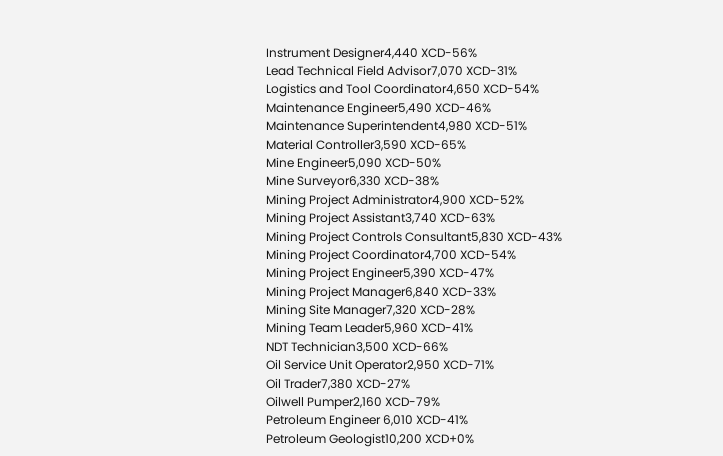Instrument Designer4,440 XCD-56%
Lead Technical Field Advisor7,070 XCD-31%
Logistics and Tool Coordinator4,650 XCD-54%
Maintenance Engineer5,490 XCD-46%
Maintenance Superintendent4,980 XCD-51%
Material Controller3,590 XCD-65%
Mine Engineer5,090 XCD-50%
Mine Surveyor6,330 XCD-38%
Mining Project Administrator4,900 XCD-52%
Mining Project Assistant3,740 XCD-63%
Mining Project Controls Consultant5,830 XCD-43%
Mining Project Coordinator4,700 XCD-54%
Mining Project Engineer5,390 XCD-47%
Mining Project Manager6,840 XCD-33%
Mining Site Manager7,320 XCD-28%
Mining Team Leader5,960 XCD-41%
NDT Technician3,500 XCD-66%
Oil Service Unit Operator2,950 XCD-71%
Oil Trader7,380 XCD-27%
Oilwell Pumper2,160 XCD-79%
Petroleum Engineer 6,010 XCD-41%
Petroleum Geologist10,200 XCD+0%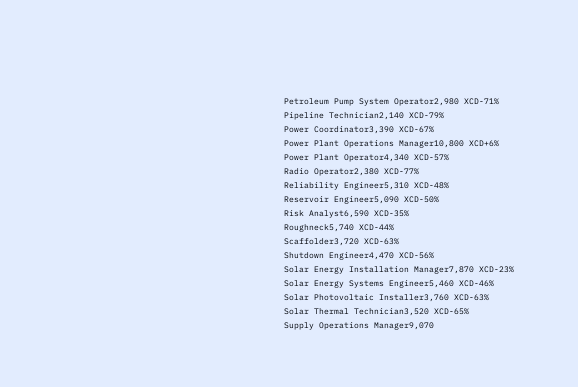Petroleum Pump System Operator2,980 XCD-71%
Pipeline Technician2,140 XCD-79%
Power Coordinator3,390 XCD-67%
Power Plant Operations Manager10,800 XCD+6%
Power Plant Operator4,340 XCD-57%
Radio Operator2,380 XCD-77%
Reliability Engineer5,310 XCD-48%
Reservoir Engineer5,090 XCD-50%
Risk Analyst6,590 XCD-35%
Roughneck5,740 XCD-44%
Scaffolder3,720 XCD-63%
Shutdown Engineer4,470 XCD-56%
Solar Energy Installation Manager7,870 XCD-23%
Solar Energy Systems Engineer5,460 XCD-46%
Solar Photovoltaic Installer3,760 XCD-63%
Solar Thermal Technician3,520 XCD-65%
Supply Operations Manager9,070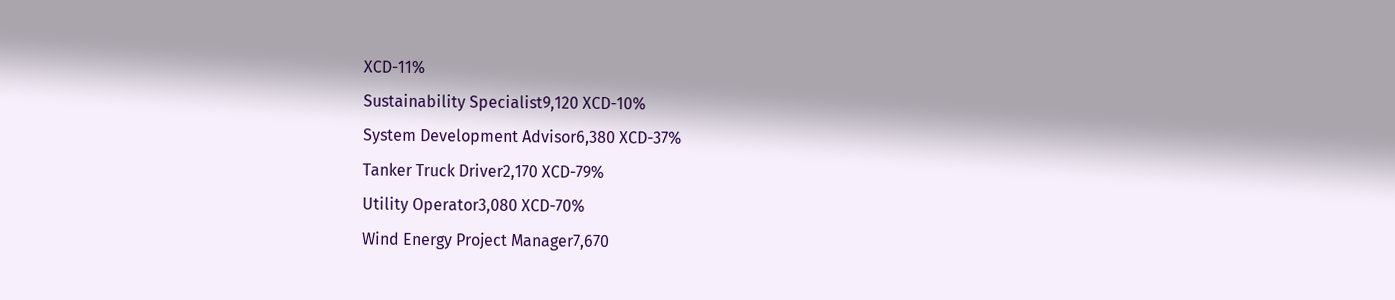XCD-11%
Sustainability Specialist9,120 XCD-10%
System Development Advisor6,380 XCD-37%
Tanker Truck Driver2,170 XCD-79%
Utility Operator3,080 XCD-70%
Wind Energy Project Manager7,670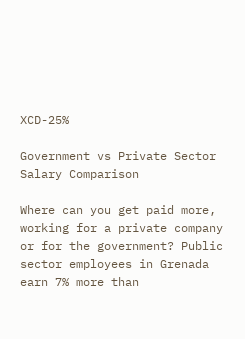XCD-25%

Government vs Private Sector Salary Comparison

Where can you get paid more, working for a private company or for the government? Public sector employees in Grenada earn 7% more than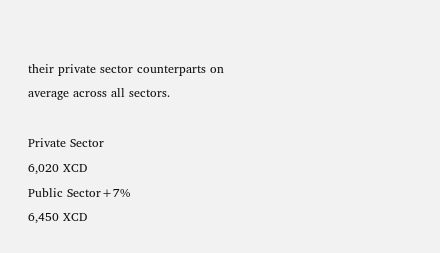their private sector counterparts on average across all sectors.

Private Sector
6,020 XCD
Public Sector+7%
6,450 XCD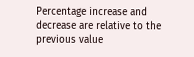Percentage increase and decrease are relative to the previous value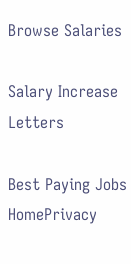Browse Salaries

Salary Increase Letters

Best Paying Jobs
HomePrivacy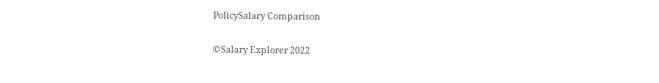PolicySalary Comparison

©Salary Explorer 2022